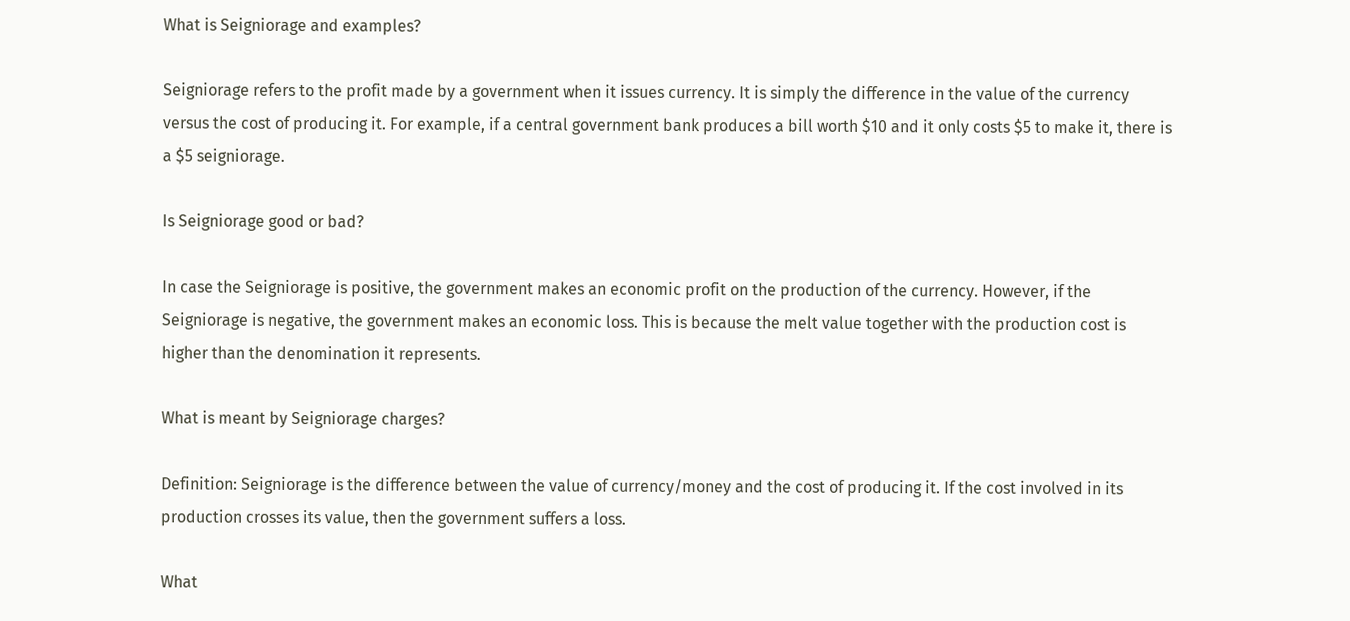What is Seigniorage and examples?

Seigniorage refers to the profit made by a government when it issues currency. It is simply the difference in the value of the currency versus the cost of producing it. For example, if a central government bank produces a bill worth $10 and it only costs $5 to make it, there is a $5 seigniorage.

Is Seigniorage good or bad?

In case the Seigniorage is positive, the government makes an economic profit on the production of the currency. However, if the Seigniorage is negative, the government makes an economic loss. This is because the melt value together with the production cost is higher than the denomination it represents.

What is meant by Seigniorage charges?

Definition: Seigniorage is the difference between the value of currency/money and the cost of producing it. If the cost involved in its production crosses its value, then the government suffers a loss.

What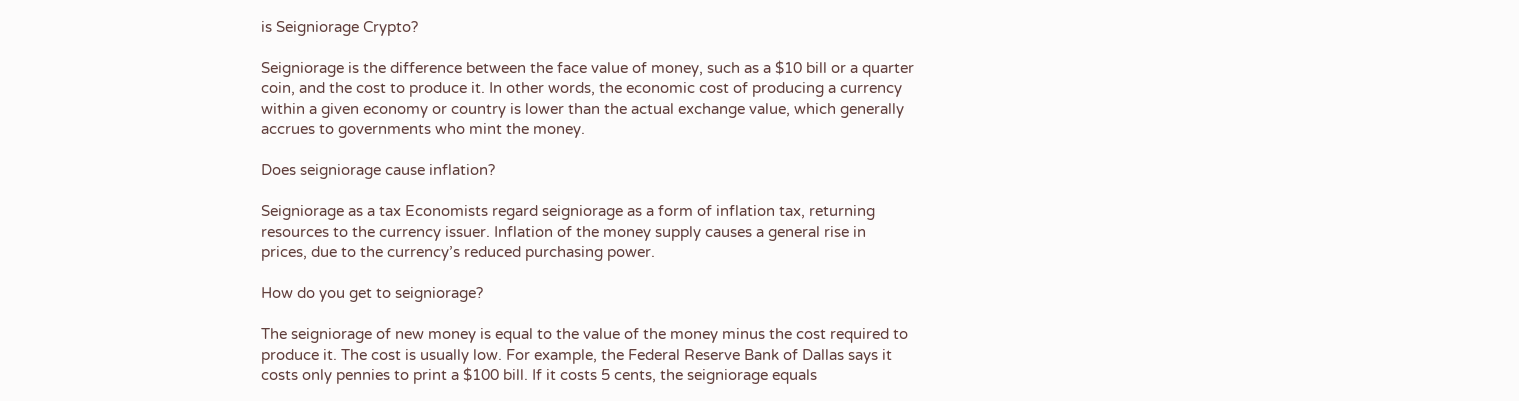is Seigniorage Crypto?

Seigniorage is the difference between the face value of money, such as a $10 bill or a quarter coin, and the cost to produce it. In other words, the economic cost of producing a currency within a given economy or country is lower than the actual exchange value, which generally accrues to governments who mint the money.

Does seigniorage cause inflation?

Seigniorage as a tax Economists regard seigniorage as a form of inflation tax, returning resources to the currency issuer. Inflation of the money supply causes a general rise in prices, due to the currency’s reduced purchasing power.

How do you get to seigniorage?

The seigniorage of new money is equal to the value of the money minus the cost required to produce it. The cost is usually low. For example, the Federal Reserve Bank of Dallas says it costs only pennies to print a $100 bill. If it costs 5 cents, the seigniorage equals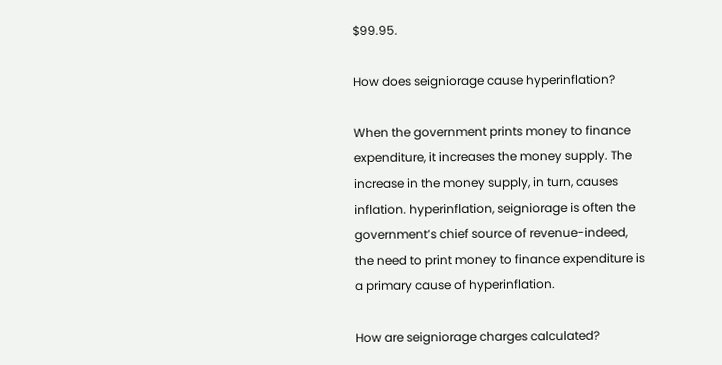$99.95.

How does seigniorage cause hyperinflation?

When the government prints money to finance expenditure, it increases the money supply. The increase in the money supply, in turn, causes inflation. hyperinflation, seigniorage is often the government’s chief source of revenue-indeed, the need to print money to finance expenditure is a primary cause of hyperinflation.

How are seigniorage charges calculated?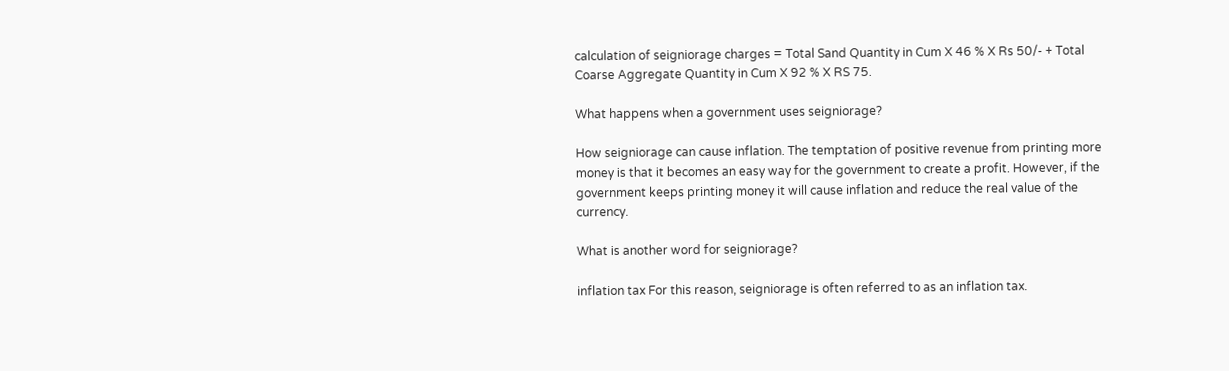calculation of seigniorage charges = Total Sand Quantity in Cum X 46 % X Rs 50/- + Total Coarse Aggregate Quantity in Cum X 92 % X RS 75.

What happens when a government uses seigniorage?

How seigniorage can cause inflation. The temptation of positive revenue from printing more money is that it becomes an easy way for the government to create a profit. However, if the government keeps printing money it will cause inflation and reduce the real value of the currency.

What is another word for seigniorage?

inflation tax For this reason, seigniorage is often referred to as an inflation tax.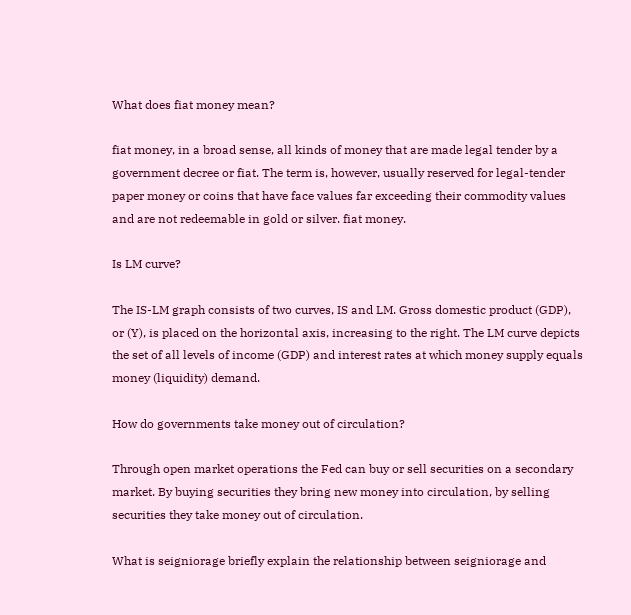What does fiat money mean?

fiat money, in a broad sense, all kinds of money that are made legal tender by a government decree or fiat. The term is, however, usually reserved for legal-tender paper money or coins that have face values far exceeding their commodity values and are not redeemable in gold or silver. fiat money.

Is LM curve?

The IS-LM graph consists of two curves, IS and LM. Gross domestic product (GDP), or (Y), is placed on the horizontal axis, increasing to the right. The LM curve depicts the set of all levels of income (GDP) and interest rates at which money supply equals money (liquidity) demand.

How do governments take money out of circulation?

Through open market operations the Fed can buy or sell securities on a secondary market. By buying securities they bring new money into circulation, by selling securities they take money out of circulation.

What is seigniorage briefly explain the relationship between seigniorage and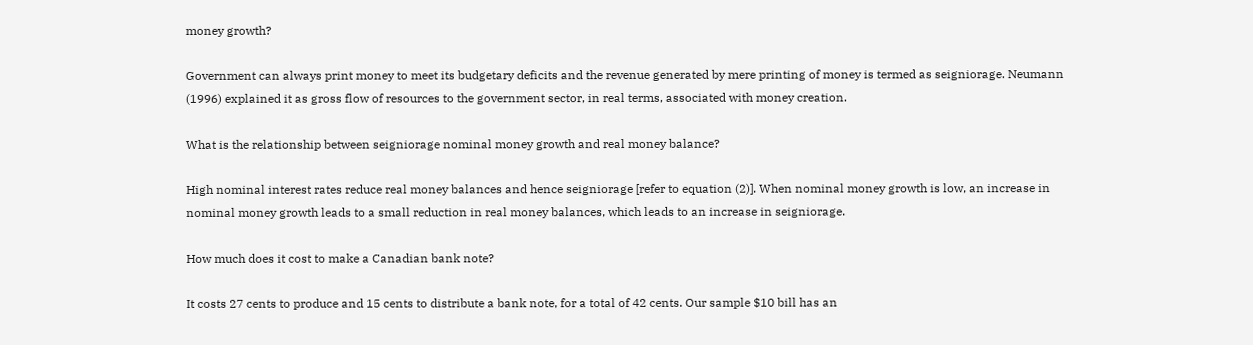money growth?

Government can always print money to meet its budgetary deficits and the revenue generated by mere printing of money is termed as seigniorage. Neumann (1996) explained it as gross flow of resources to the government sector, in real terms, associated with money creation.

What is the relationship between seigniorage nominal money growth and real money balance?

High nominal interest rates reduce real money balances and hence seigniorage [refer to equation (2)]. When nominal money growth is low, an increase in nominal money growth leads to a small reduction in real money balances, which leads to an increase in seigniorage.

How much does it cost to make a Canadian bank note?

It costs 27 cents to produce and 15 cents to distribute a bank note, for a total of 42 cents. Our sample $10 bill has an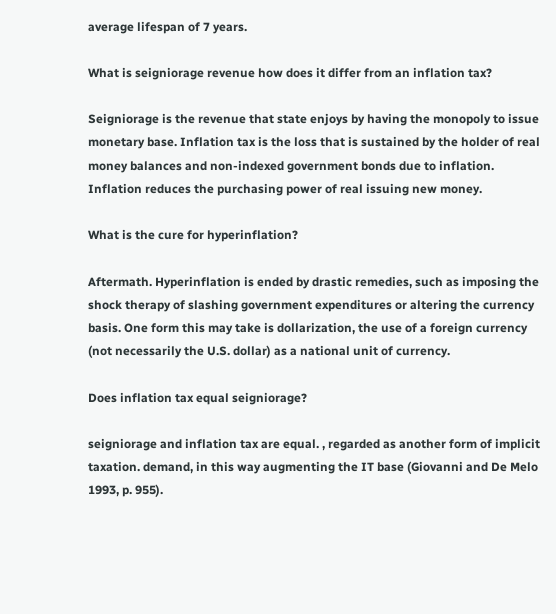average lifespan of 7 years.

What is seigniorage revenue how does it differ from an inflation tax?

Seigniorage is the revenue that state enjoys by having the monopoly to issue monetary base. Inflation tax is the loss that is sustained by the holder of real money balances and non-indexed government bonds due to inflation. Inflation reduces the purchasing power of real issuing new money.

What is the cure for hyperinflation?

Aftermath. Hyperinflation is ended by drastic remedies, such as imposing the shock therapy of slashing government expenditures or altering the currency basis. One form this may take is dollarization, the use of a foreign currency (not necessarily the U.S. dollar) as a national unit of currency.

Does inflation tax equal seigniorage?

seigniorage and inflation tax are equal. , regarded as another form of implicit taxation. demand, in this way augmenting the IT base (Giovanni and De Melo 1993, p. 955).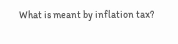What is meant by inflation tax?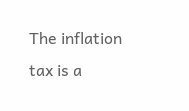The inflation tax is a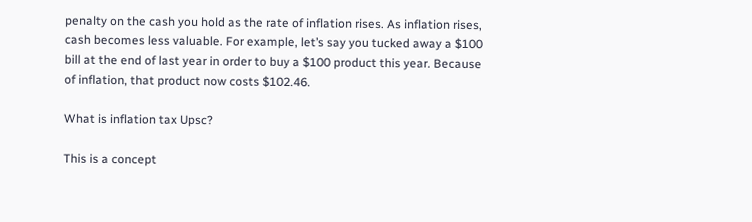penalty on the cash you hold as the rate of inflation rises. As inflation rises, cash becomes less valuable. For example, let’s say you tucked away a $100 bill at the end of last year in order to buy a $100 product this year. Because of inflation, that product now costs $102.46.

What is inflation tax Upsc?

This is a concept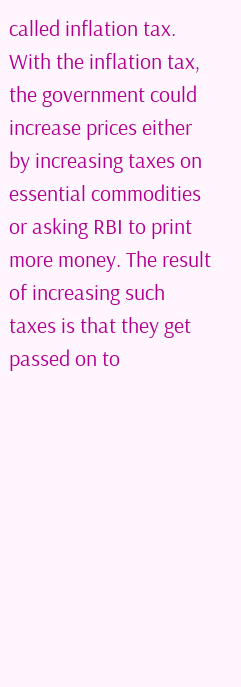called inflation tax. With the inflation tax, the government could increase prices either by increasing taxes on essential commodities or asking RBI to print more money. The result of increasing such taxes is that they get passed on to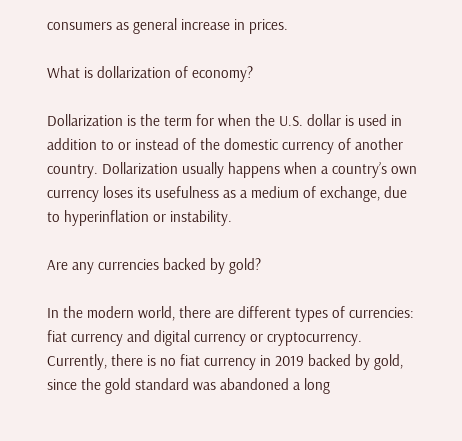consumers as general increase in prices.

What is dollarization of economy?

Dollarization is the term for when the U.S. dollar is used in addition to or instead of the domestic currency of another country. Dollarization usually happens when a country’s own currency loses its usefulness as a medium of exchange, due to hyperinflation or instability.

Are any currencies backed by gold?

In the modern world, there are different types of currencies: fiat currency and digital currency or cryptocurrency. Currently, there is no fiat currency in 2019 backed by gold, since the gold standard was abandoned a long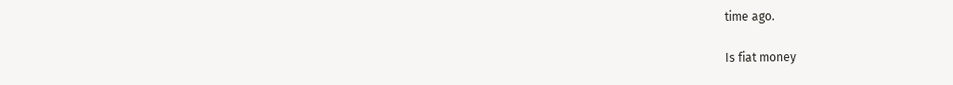time ago.

Is fiat money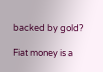backed by gold?

Fiat money is a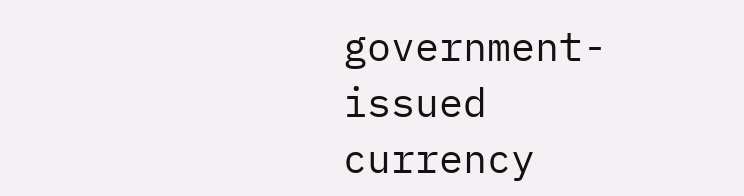government-issued currency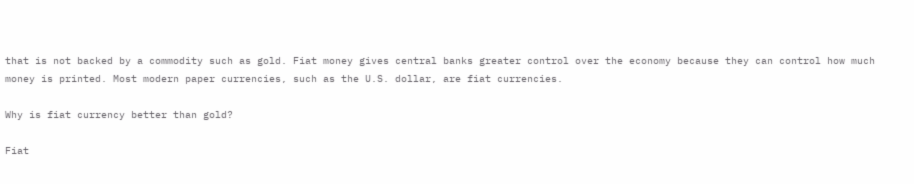that is not backed by a commodity such as gold. Fiat money gives central banks greater control over the economy because they can control how much money is printed. Most modern paper currencies, such as the U.S. dollar, are fiat currencies.

Why is fiat currency better than gold?

Fiat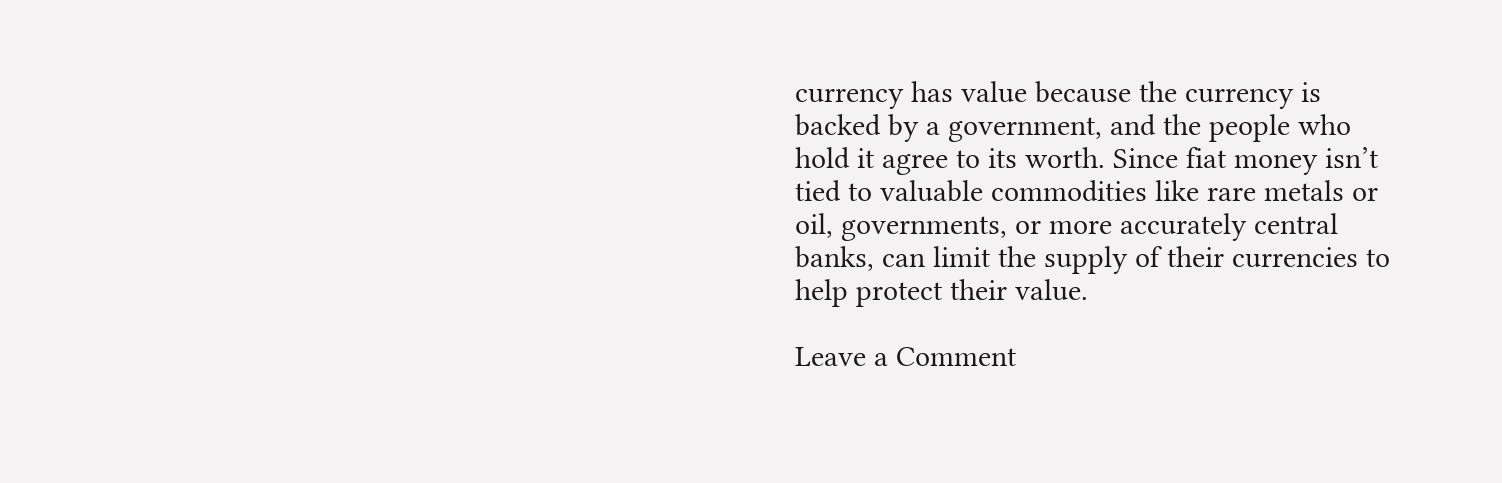currency has value because the currency is backed by a government, and the people who hold it agree to its worth. Since fiat money isn’t tied to valuable commodities like rare metals or oil, governments, or more accurately central banks, can limit the supply of their currencies to help protect their value.

Leave a Comment